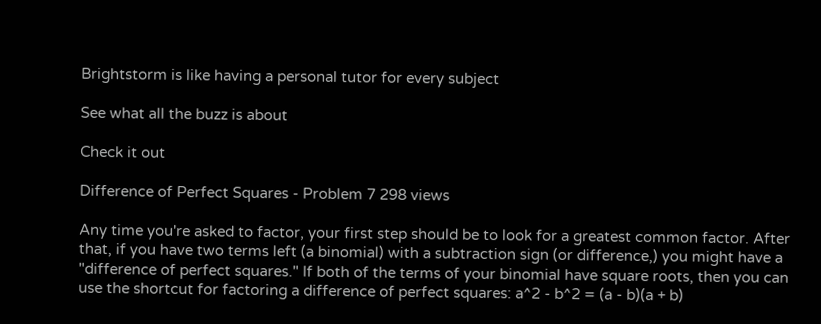Brightstorm is like having a personal tutor for every subject

See what all the buzz is about

Check it out

Difference of Perfect Squares - Problem 7 298 views

Any time you're asked to factor, your first step should be to look for a greatest common factor. After that, if you have two terms left (a binomial) with a subtraction sign (or difference,) you might have a "difference of perfect squares." If both of the terms of your binomial have square roots, then you can use the shortcut for factoring a difference of perfect squares: a^2 - b^2 = (a - b)(a + b)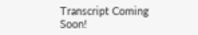Transcript Coming Soon!